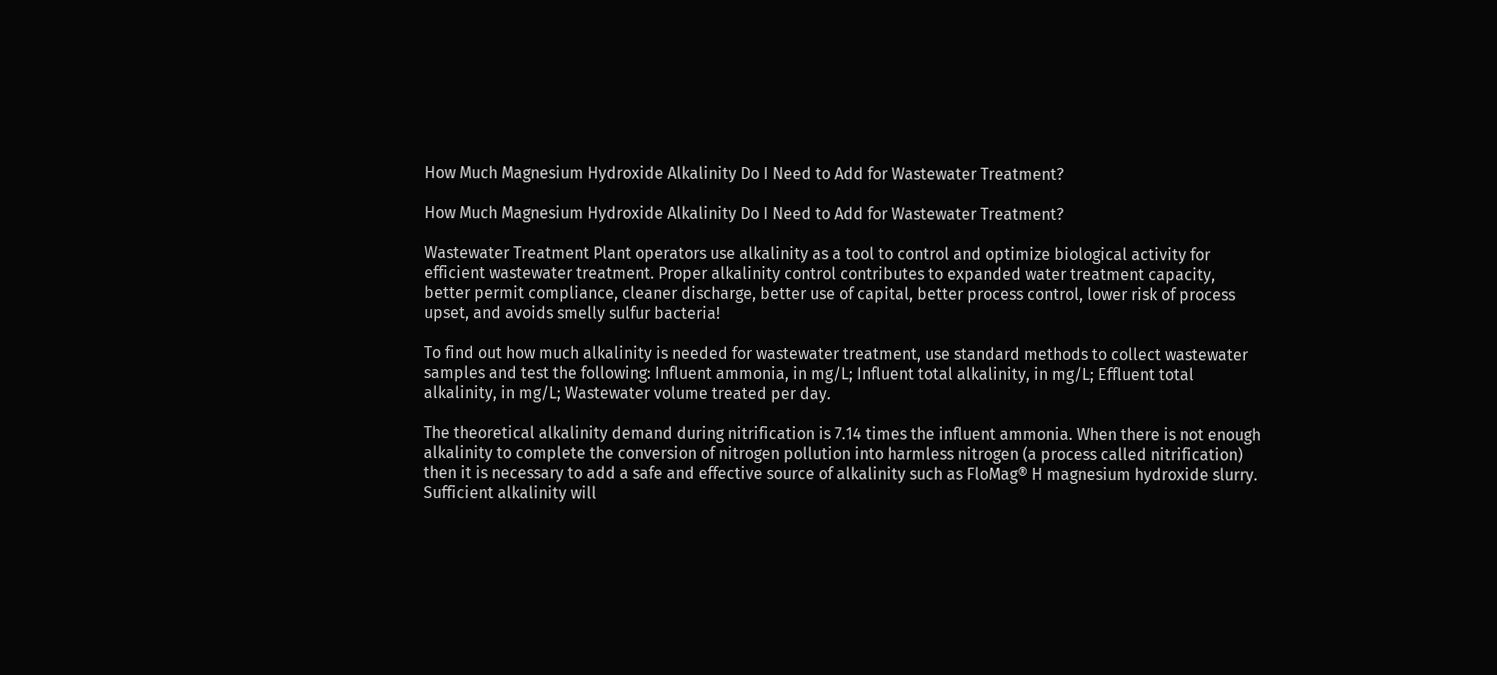How Much Magnesium Hydroxide Alkalinity Do I Need to Add for Wastewater Treatment?

How Much Magnesium Hydroxide Alkalinity Do I Need to Add for Wastewater Treatment?

Wastewater Treatment Plant operators use alkalinity as a tool to control and optimize biological activity for efficient wastewater treatment. Proper alkalinity control contributes to expanded water treatment capacity, better permit compliance, cleaner discharge, better use of capital, better process control, lower risk of process upset, and avoids smelly sulfur bacteria!

To find out how much alkalinity is needed for wastewater treatment, use standard methods to collect wastewater samples and test the following: Influent ammonia, in mg/L; Influent total alkalinity, in mg/L; Effluent total alkalinity, in mg/L; Wastewater volume treated per day.

The theoretical alkalinity demand during nitrification is 7.14 times the influent ammonia. When there is not enough alkalinity to complete the conversion of nitrogen pollution into harmless nitrogen (a process called nitrification) then it is necessary to add a safe and effective source of alkalinity such as FloMag® H magnesium hydroxide slurry. Sufficient alkalinity will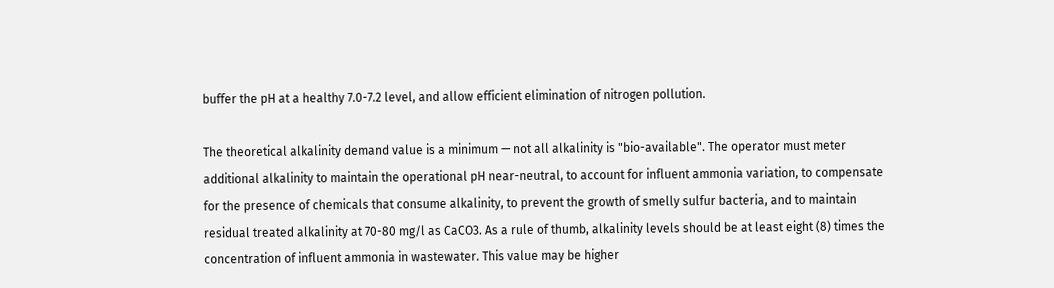buffer the pH at a healthy 7.0-7.2 level, and allow efficient elimination of nitrogen pollution.

The theoretical alkalinity demand value is a minimum — not all alkalinity is "bio-available". The operator must meter additional alkalinity to maintain the operational pH near-neutral, to account for influent ammonia variation, to compensate for the presence of chemicals that consume alkalinity, to prevent the growth of smelly sulfur bacteria, and to maintain residual treated alkalinity at 70-80 mg/l as CaCO3. As a rule of thumb, alkalinity levels should be at least eight (8) times the concentration of influent ammonia in wastewater. This value may be higher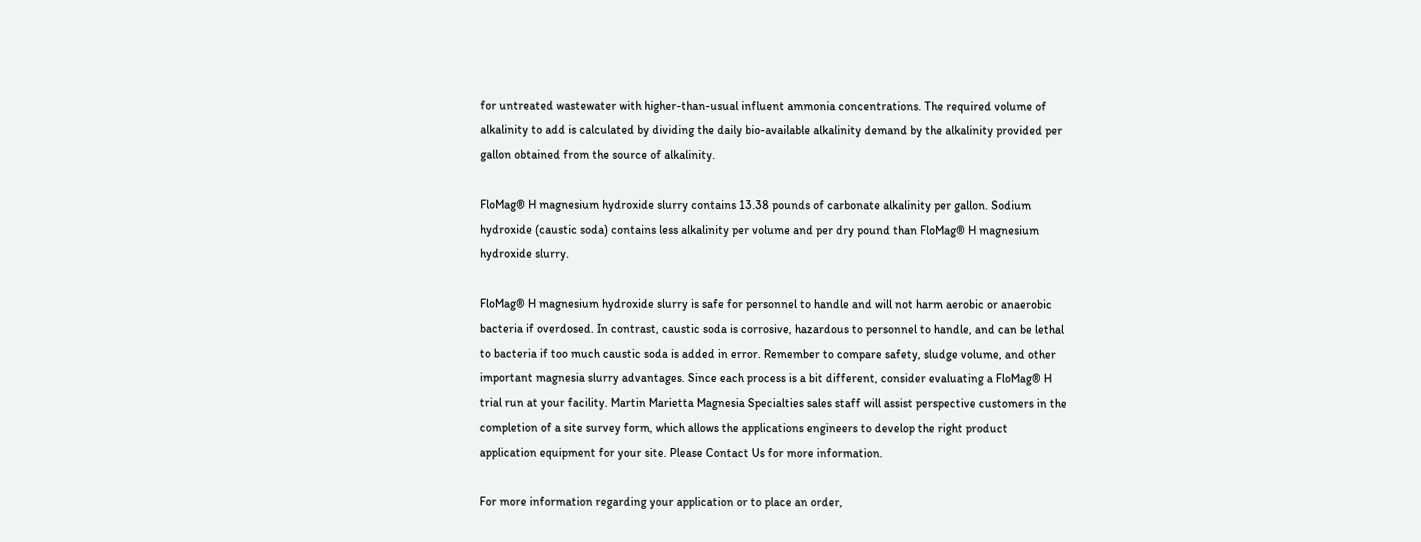for untreated wastewater with higher-than-usual influent ammonia concentrations. The required volume of alkalinity to add is calculated by dividing the daily bio-available alkalinity demand by the alkalinity provided per gallon obtained from the source of alkalinity.

FloMag® H magnesium hydroxide slurry contains 13.38 pounds of carbonate alkalinity per gallon. Sodium hydroxide (caustic soda) contains less alkalinity per volume and per dry pound than FloMag® H magnesium hydroxide slurry.

FloMag® H magnesium hydroxide slurry is safe for personnel to handle and will not harm aerobic or anaerobic bacteria if overdosed. In contrast, caustic soda is corrosive, hazardous to personnel to handle, and can be lethal to bacteria if too much caustic soda is added in error. Remember to compare safety, sludge volume, and other important magnesia slurry advantages. Since each process is a bit different, consider evaluating a FloMag® H trial run at your facility. Martin Marietta Magnesia Specialties sales staff will assist perspective customers in the completion of a site survey form, which allows the applications engineers to develop the right product application equipment for your site. Please Contact Us for more information.

For more information regarding your application or to place an order,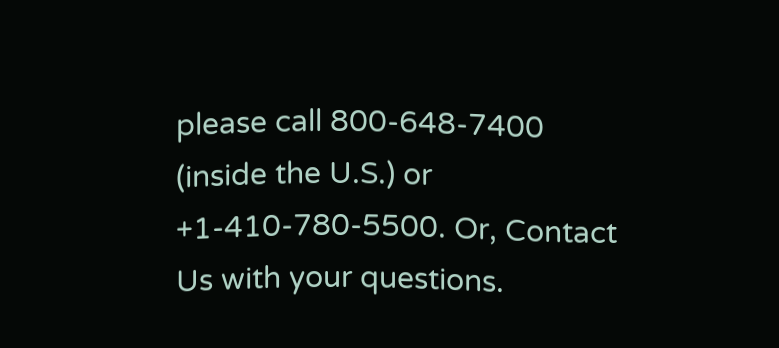please call 800-648-7400 (inside the U.S.) or +1-410-780-5500. Or, Contact Us with your questions.